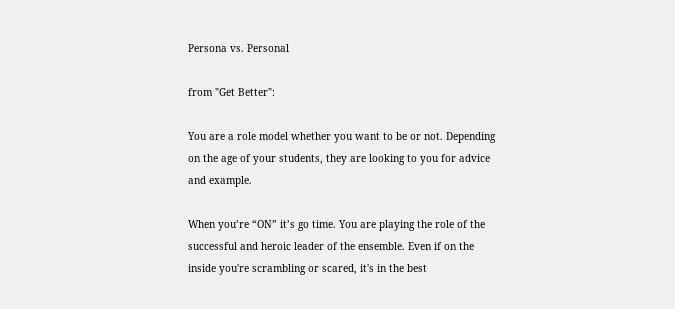Persona vs. Personal

from "Get Better":

You are a role model whether you want to be or not. Depending on the age of your students, they are looking to you for advice and example.

When you’re “ON” it’s go time. You are playing the role of the successful and heroic leader of the ensemble. Even if on the inside you're scrambling or scared, it's in the best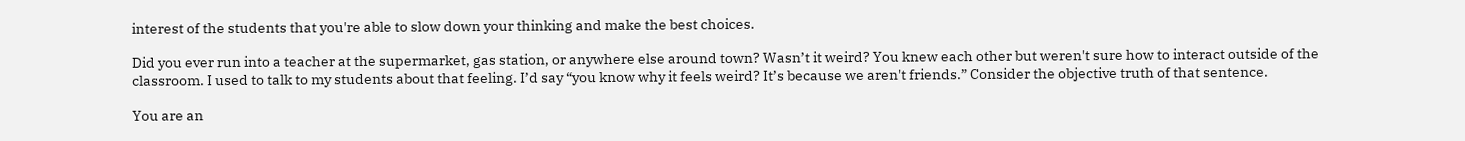interest of the students that you're able to slow down your thinking and make the best choices.

Did you ever run into a teacher at the supermarket, gas station, or anywhere else around town? Wasn’t it weird? You knew each other but weren't sure how to interact outside of the classroom. I used to talk to my students about that feeling. I’d say “you know why it feels weird? It’s because we aren't friends.” Consider the objective truth of that sentence.

You are an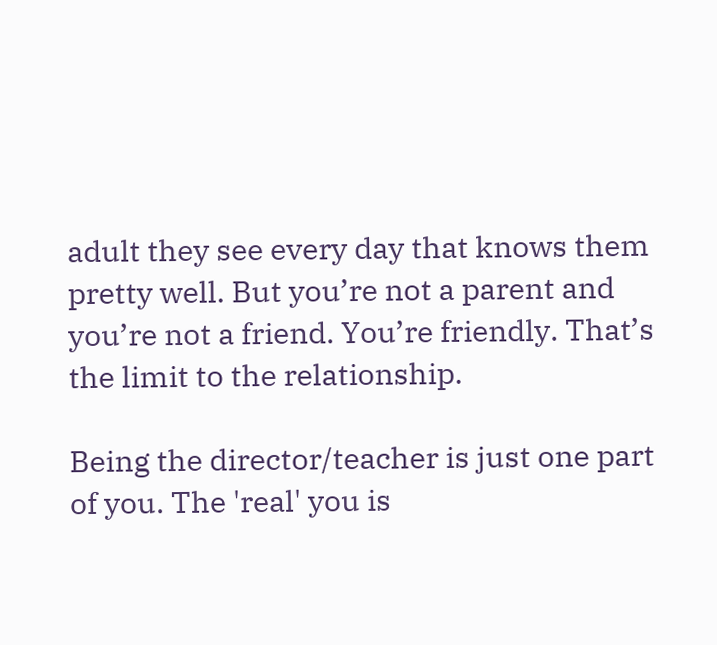adult they see every day that knows them pretty well. But you’re not a parent and you’re not a friend. You’re friendly. That’s the limit to the relationship.

Being the director/teacher is just one part of you. The 'real' you is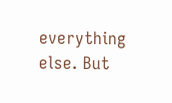everything else. But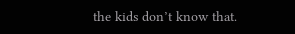the kids don’t know that.